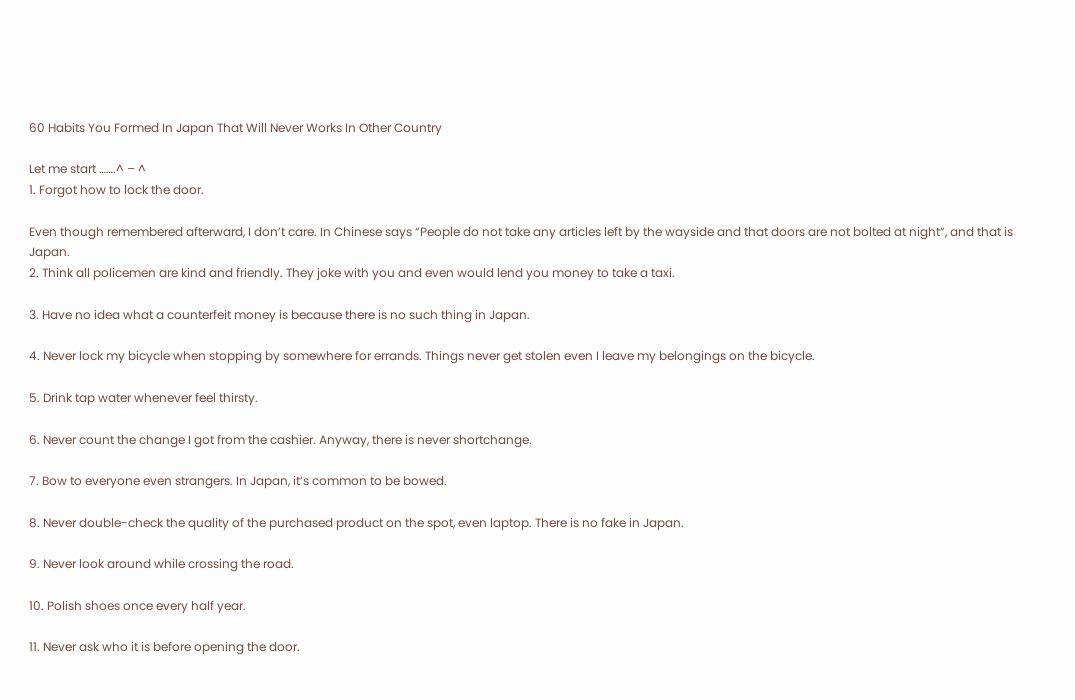60 Habits You Formed In Japan That Will Never Works In Other Country

Let me start …….^ – ^
1. Forgot how to lock the door.

Even though remembered afterward, I don’t care. In Chinese says “People do not take any articles left by the wayside and that doors are not bolted at night”, and that is Japan.
2. Think all policemen are kind and friendly. They joke with you and even would lend you money to take a taxi.

3. Have no idea what a counterfeit money is because there is no such thing in Japan.

4. Never lock my bicycle when stopping by somewhere for errands. Things never get stolen even I leave my belongings on the bicycle.

5. Drink tap water whenever feel thirsty.

6. Never count the change I got from the cashier. Anyway, there is never shortchange.

7. Bow to everyone even strangers. In Japan, it’s common to be bowed.

8. Never double-check the quality of the purchased product on the spot, even laptop. There is no fake in Japan.

9. Never look around while crossing the road.

10. Polish shoes once every half year.

11. Never ask who it is before opening the door.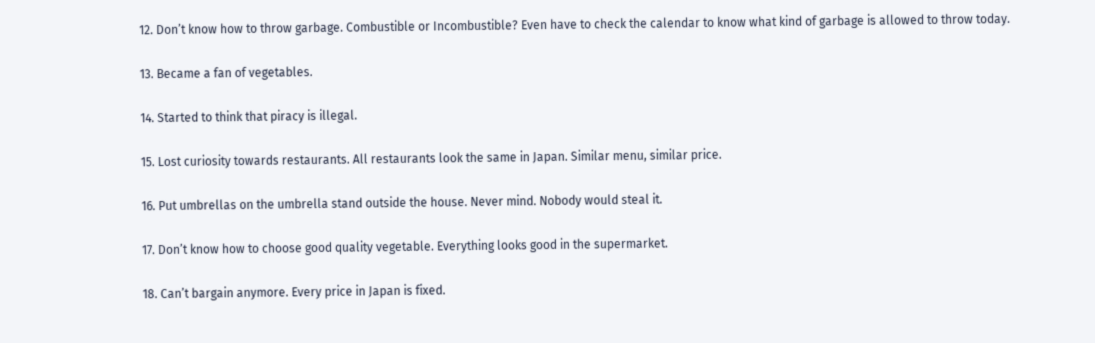12. Don’t know how to throw garbage. Combustible or Incombustible? Even have to check the calendar to know what kind of garbage is allowed to throw today.

13. Became a fan of vegetables.

14. Started to think that piracy is illegal.

15. Lost curiosity towards restaurants. All restaurants look the same in Japan. Similar menu, similar price.

16. Put umbrellas on the umbrella stand outside the house. Never mind. Nobody would steal it.

17. Don’t know how to choose good quality vegetable. Everything looks good in the supermarket.

18. Can’t bargain anymore. Every price in Japan is fixed.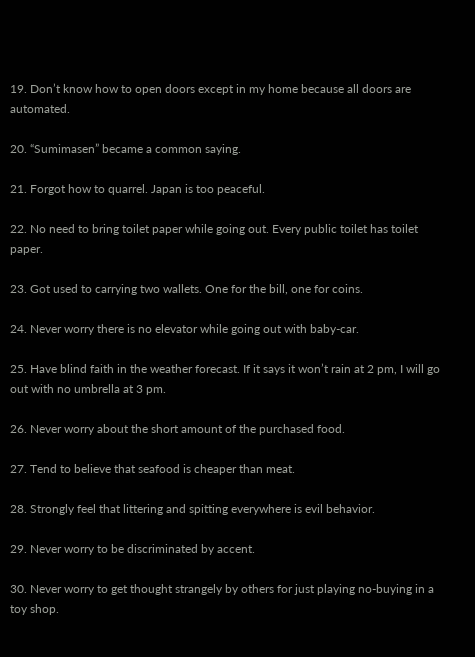19. Don’t know how to open doors except in my home because all doors are automated.

20. “Sumimasen” became a common saying.

21. Forgot how to quarrel. Japan is too peaceful.

22. No need to bring toilet paper while going out. Every public toilet has toilet paper.

23. Got used to carrying two wallets. One for the bill, one for coins.

24. Never worry there is no elevator while going out with baby-car.

25. Have blind faith in the weather forecast. If it says it won’t rain at 2 pm, I will go out with no umbrella at 3 pm.

26. Never worry about the short amount of the purchased food.

27. Tend to believe that seafood is cheaper than meat.

28. Strongly feel that littering and spitting everywhere is evil behavior.

29. Never worry to be discriminated by accent.

30. Never worry to get thought strangely by others for just playing no-buying in a toy shop.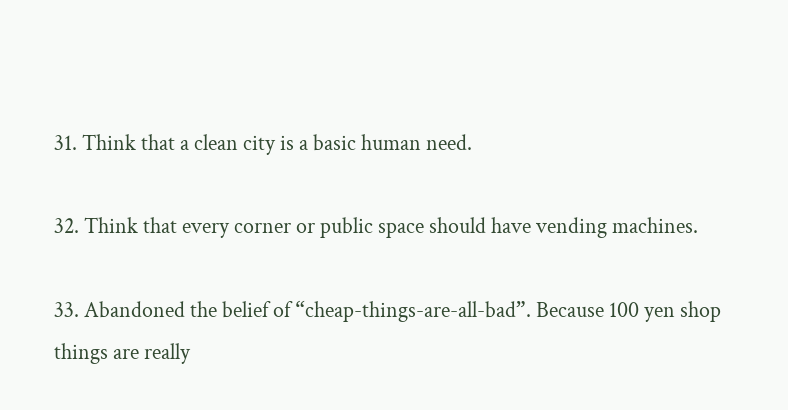31. Think that a clean city is a basic human need.

32. Think that every corner or public space should have vending machines.

33. Abandoned the belief of “cheap-things-are-all-bad”. Because 100 yen shop things are really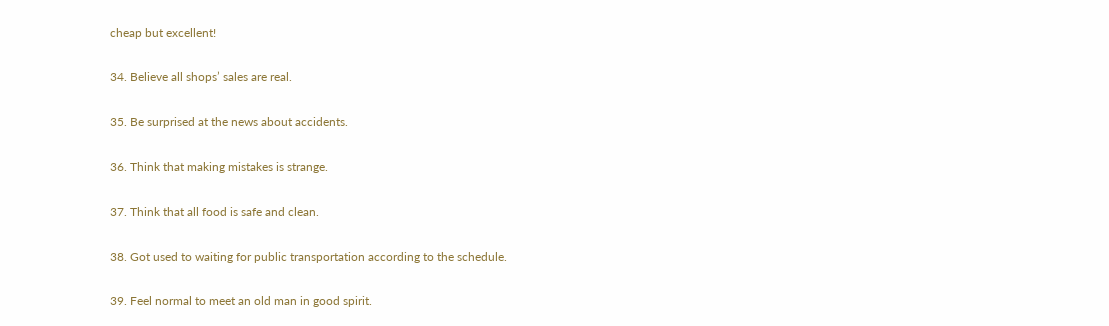cheap but excellent!

34. Believe all shops’ sales are real.

35. Be surprised at the news about accidents.

36. Think that making mistakes is strange.

37. Think that all food is safe and clean.

38. Got used to waiting for public transportation according to the schedule.

39. Feel normal to meet an old man in good spirit.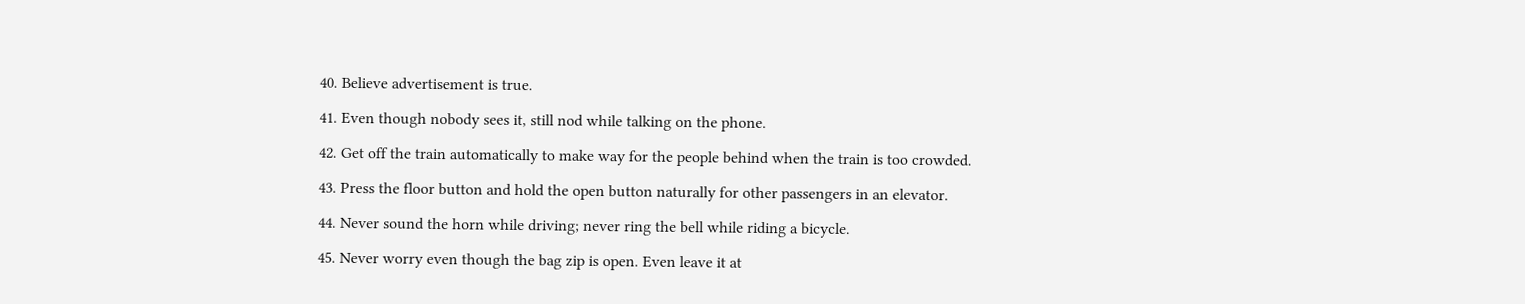40. Believe advertisement is true.

41. Even though nobody sees it, still nod while talking on the phone.

42. Get off the train automatically to make way for the people behind when the train is too crowded.

43. Press the floor button and hold the open button naturally for other passengers in an elevator.

44. Never sound the horn while driving; never ring the bell while riding a bicycle.

45. Never worry even though the bag zip is open. Even leave it at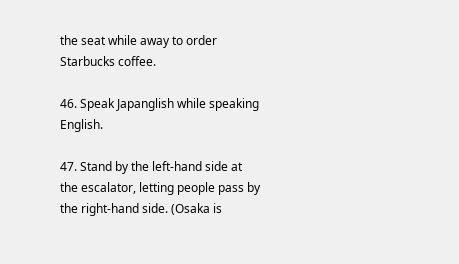the seat while away to order Starbucks coffee.

46. Speak Japanglish while speaking English.

47. Stand by the left-hand side at the escalator, letting people pass by the right-hand side. (Osaka is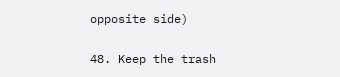opposite side)

48. Keep the trash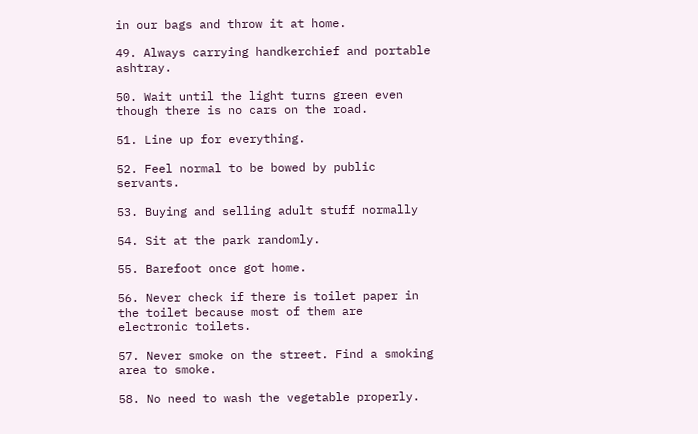in our bags and throw it at home.

49. Always carrying handkerchief and portable ashtray.

50. Wait until the light turns green even though there is no cars on the road.

51. Line up for everything.

52. Feel normal to be bowed by public servants.

53. Buying and selling adult stuff normally

54. Sit at the park randomly.

55. Barefoot once got home.

56. Never check if there is toilet paper in the toilet because most of them are electronic toilets.

57. Never smoke on the street. Find a smoking area to smoke.

58. No need to wash the vegetable properly.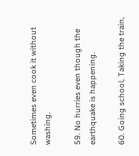Sometimes even cook it without washing.

59. No hurries even though the earthquake is happening.

60. Going school, Taking the train,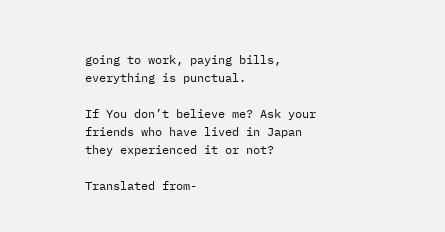going to work, paying bills, everything is punctual.

If You don’t believe me? Ask your friends who have lived in Japan they experienced it or not?

Translated from-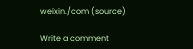weixin./com (source)

Write a comment